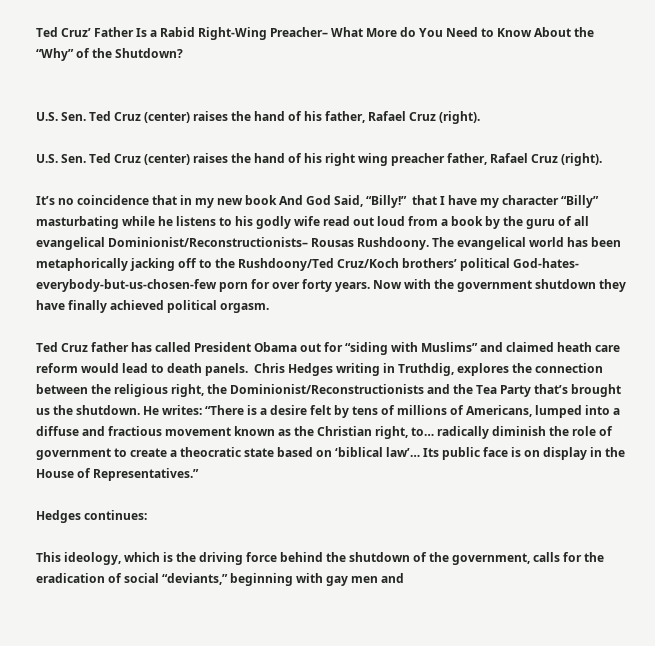Ted Cruz’ Father Is a Rabid Right-Wing Preacher– What More do You Need to Know About the “Why” of the Shutdown?


U.S. Sen. Ted Cruz (center) raises the hand of his father, Rafael Cruz (right).

U.S. Sen. Ted Cruz (center) raises the hand of his right wing preacher father, Rafael Cruz (right).

It’s no coincidence that in my new book And God Said, “Billy!”  that I have my character “Billy” masturbating while he listens to his godly wife read out loud from a book by the guru of all evangelical Dominionist/Reconstructionists– Rousas Rushdoony. The evangelical world has been metaphorically jacking off to the Rushdoony/Ted Cruz/Koch brothers’ political God-hates-everybody-but-us-chosen-few porn for over forty years. Now with the government shutdown they have finally achieved political orgasm.

Ted Cruz father has called President Obama out for “siding with Muslims” and claimed heath care reform would lead to death panels.  Chris Hedges writing in Truthdig, explores the connection between the religious right, the Dominionist/Reconstructionists and the Tea Party that’s brought us the shutdown. He writes: “There is a desire felt by tens of millions of Americans, lumped into a diffuse and fractious movement known as the Christian right, to… radically diminish the role of government to create a theocratic state based on ‘biblical law’… Its public face is on display in the House of Representatives.”

Hedges continues:

This ideology, which is the driving force behind the shutdown of the government, calls for the eradication of social “deviants,” beginning with gay men and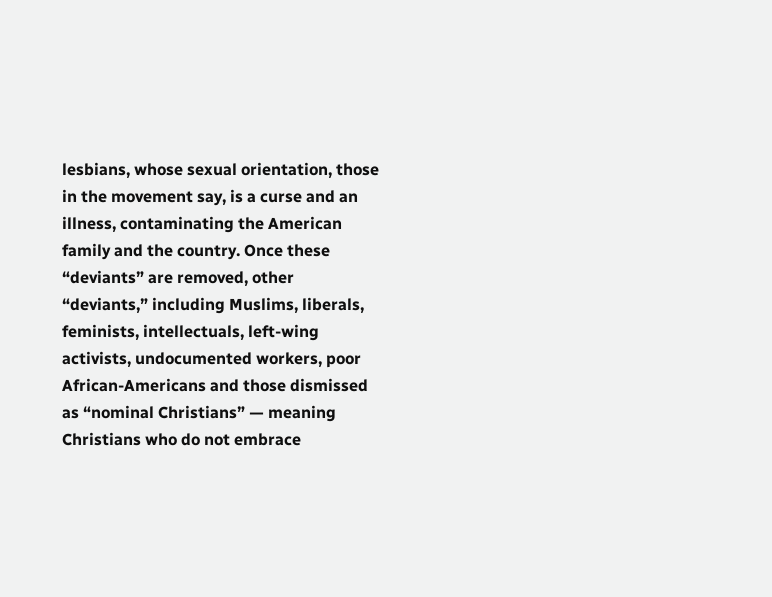lesbians, whose sexual orientation, those in the movement say, is a curse and an illness, contaminating the American family and the country. Once these “deviants” are removed, other “deviants,” including Muslims, liberals, feminists, intellectuals, left-wing activists, undocumented workers, poor African-Americans and those dismissed as “nominal Christians” — meaning Christians who do not embrace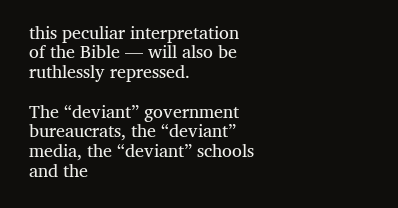this peculiar interpretation of the Bible — will also be ruthlessly repressed.

The “deviant” government bureaucrats, the “deviant” media, the “deviant” schools and the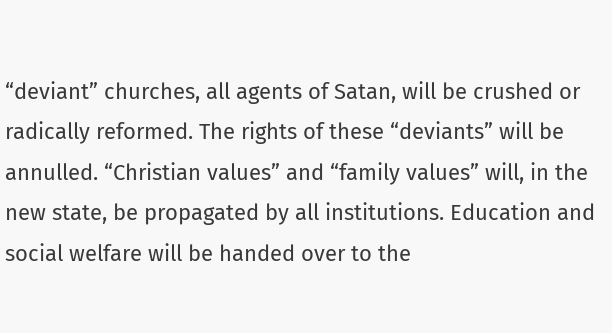“deviant” churches, all agents of Satan, will be crushed or radically reformed. The rights of these “deviants” will be annulled. “Christian values” and “family values” will, in the new state, be propagated by all institutions. Education and social welfare will be handed over to the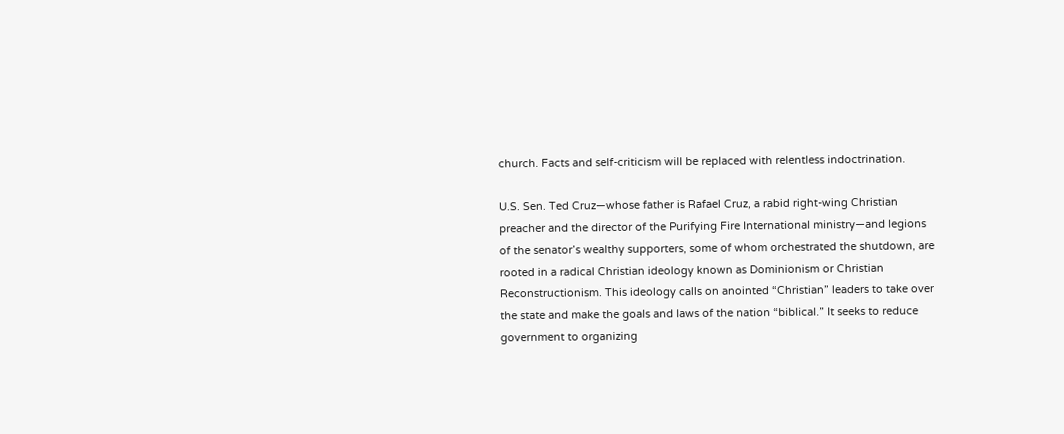church. Facts and self-criticism will be replaced with relentless indoctrination.

U.S. Sen. Ted Cruz—whose father is Rafael Cruz, a rabid right-wing Christian preacher and the director of the Purifying Fire International ministry—and legions of the senator’s wealthy supporters, some of whom orchestrated the shutdown, are rooted in a radical Christian ideology known as Dominionism or Christian Reconstructionism. This ideology calls on anointed “Christian” leaders to take over the state and make the goals and laws of the nation “biblical.” It seeks to reduce government to organizing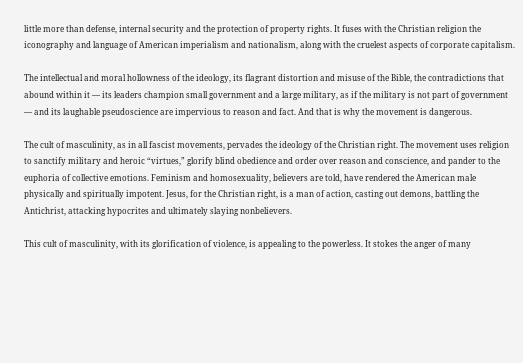little more than defense, internal security and the protection of property rights. It fuses with the Christian religion the iconography and language of American imperialism and nationalism, along with the cruelest aspects of corporate capitalism.

The intellectual and moral hollowness of the ideology, its flagrant distortion and misuse of the Bible, the contradictions that abound within it — its leaders champion small government and a large military, as if the military is not part of government — and its laughable pseudoscience are impervious to reason and fact. And that is why the movement is dangerous.

The cult of masculinity, as in all fascist movements, pervades the ideology of the Christian right. The movement uses religion to sanctify military and heroic “virtues,” glorify blind obedience and order over reason and conscience, and pander to the euphoria of collective emotions. Feminism and homosexuality, believers are told, have rendered the American male physically and spiritually impotent. Jesus, for the Christian right, is a man of action, casting out demons, battling the Antichrist, attacking hypocrites and ultimately slaying nonbelievers.

This cult of masculinity, with its glorification of violence, is appealing to the powerless. It stokes the anger of many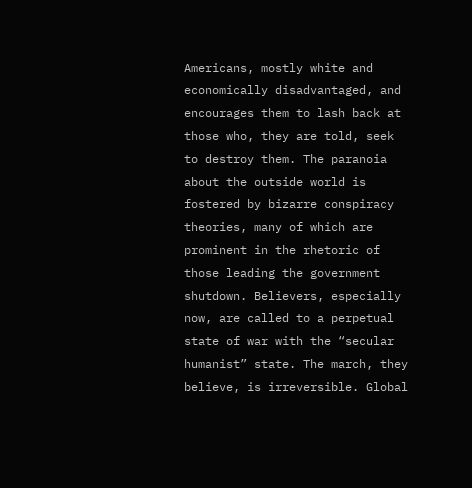Americans, mostly white and economically disadvantaged, and encourages them to lash back at those who, they are told, seek to destroy them. The paranoia about the outside world is fostered by bizarre conspiracy theories, many of which are prominent in the rhetoric of those leading the government shutdown. Believers, especially now, are called to a perpetual state of war with the “secular humanist” state. The march, they believe, is irreversible. Global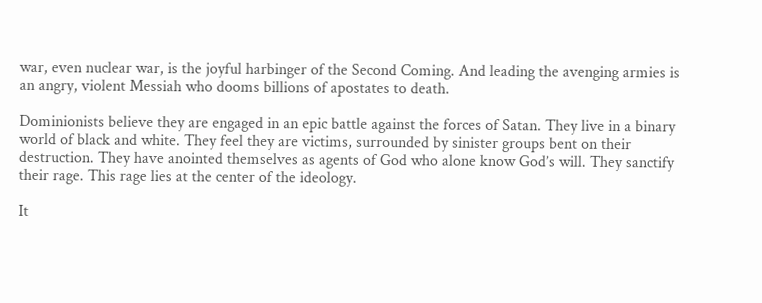war, even nuclear war, is the joyful harbinger of the Second Coming. And leading the avenging armies is an angry, violent Messiah who dooms billions of apostates to death.

Dominionists believe they are engaged in an epic battle against the forces of Satan. They live in a binary world of black and white. They feel they are victims, surrounded by sinister groups bent on their destruction. They have anointed themselves as agents of God who alone know God’s will. They sanctify their rage. This rage lies at the center of the ideology.

It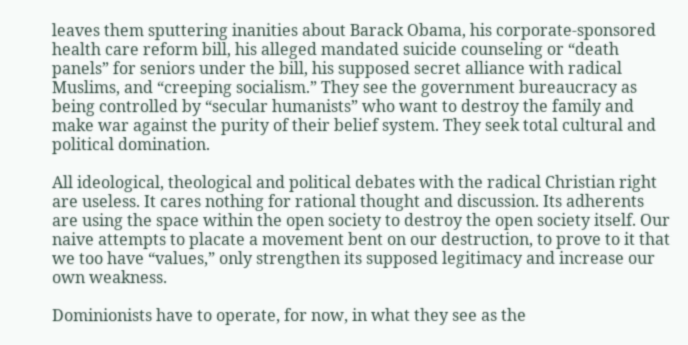leaves them sputtering inanities about Barack Obama, his corporate-sponsored health care reform bill, his alleged mandated suicide counseling or “death panels” for seniors under the bill, his supposed secret alliance with radical Muslims, and “creeping socialism.” They see the government bureaucracy as being controlled by “secular humanists” who want to destroy the family and make war against the purity of their belief system. They seek total cultural and political domination.

All ideological, theological and political debates with the radical Christian right are useless. It cares nothing for rational thought and discussion. Its adherents are using the space within the open society to destroy the open society itself. Our naive attempts to placate a movement bent on our destruction, to prove to it that we too have “values,” only strengthen its supposed legitimacy and increase our own weakness.

Dominionists have to operate, for now, in what they see as the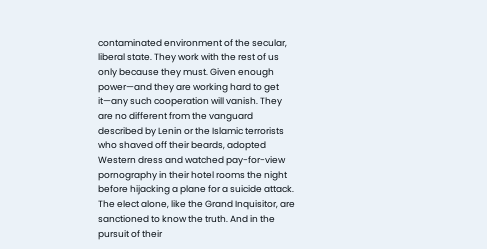contaminated environment of the secular, liberal state. They work with the rest of us only because they must. Given enough power—and they are working hard to get it—any such cooperation will vanish. They are no different from the vanguard described by Lenin or the Islamic terrorists who shaved off their beards, adopted Western dress and watched pay-for-view pornography in their hotel rooms the night before hijacking a plane for a suicide attack. The elect alone, like the Grand Inquisitor, are sanctioned to know the truth. And in the pursuit of their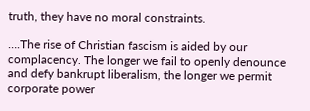truth, they have no moral constraints.

….The rise of Christian fascism is aided by our complacency. The longer we fail to openly denounce and defy bankrupt liberalism, the longer we permit corporate power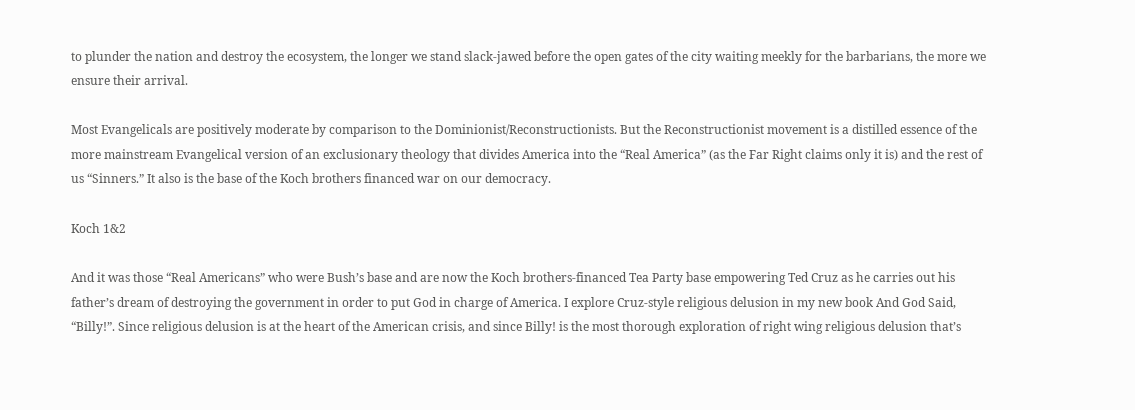to plunder the nation and destroy the ecosystem, the longer we stand slack-jawed before the open gates of the city waiting meekly for the barbarians, the more we ensure their arrival.

Most Evangelicals are positively moderate by comparison to the Dominionist/Reconstructionists. But the Reconstructionist movement is a distilled essence of the more mainstream Evangelical version of an exclusionary theology that divides America into the “Real America” (as the Far Right claims only it is) and the rest of us “Sinners.” It also is the base of the Koch brothers financed war on our democracy.

Koch 1&2

And it was those “Real Americans” who were Bush’s base and are now the Koch brothers-financed Tea Party base empowering Ted Cruz as he carries out his father’s dream of destroying the government in order to put God in charge of America. I explore Cruz-style religious delusion in my new book And God Said, “Billy!”. Since religious delusion is at the heart of the American crisis, and since Billy! is the most thorough exploration of right wing religious delusion that’s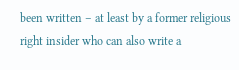been written – at least by a former religious right insider who can also write a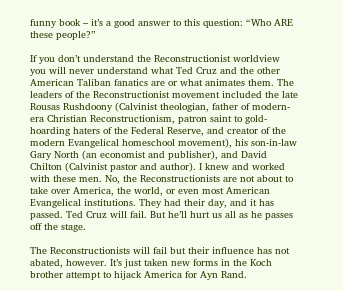funny book – it’s a good answer to this question: “Who ARE these people?”

If you don’t understand the Reconstructionist worldview you will never understand what Ted Cruz and the other American Taliban fanatics are or what animates them. The leaders of the Reconstructionist movement included the late Rousas Rushdoony (Calvinist theologian, father of modern-era Christian Reconstructionism, patron saint to gold-hoarding haters of the Federal Reserve, and creator of the modern Evangelical homeschool movement), his son-in-law Gary North (an economist and publisher), and David Chilton (Calvinist pastor and author). I knew and worked with these men. No, the Reconstructionists are not about to take over America, the world, or even most American Evangelical institutions. They had their day, and it has passed. Ted Cruz will fail. But he’ll hurt us all as he passes off the stage.

The Reconstructionists will fail but their influence has not abated, however. It’s just taken new forms in the Koch brother attempt to hijack America for Ayn Rand.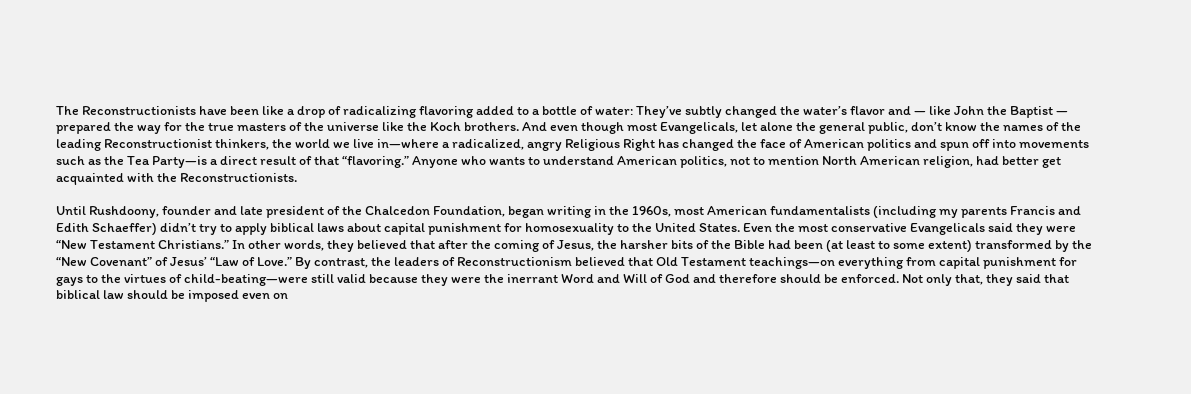The Reconstructionists have been like a drop of radicalizing flavoring added to a bottle of water: They’ve subtly changed the water’s flavor and — like John the Baptist — prepared the way for the true masters of the universe like the Koch brothers. And even though most Evangelicals, let alone the general public, don’t know the names of the leading Reconstructionist thinkers, the world we live in—where a radicalized, angry Religious Right has changed the face of American politics and spun off into movements such as the Tea Party—is a direct result of that “flavoring.” Anyone who wants to understand American politics, not to mention North American religion, had better get acquainted with the Reconstructionists.

Until Rushdoony, founder and late president of the Chalcedon Foundation, began writing in the 1960s, most American fundamentalists (including my parents Francis and Edith Schaeffer) didn’t try to apply biblical laws about capital punishment for homosexuality to the United States. Even the most conservative Evangelicals said they were “New Testament Christians.” In other words, they believed that after the coming of Jesus, the harsher bits of the Bible had been (at least to some extent) transformed by the “New Covenant” of Jesus’ “Law of Love.” By contrast, the leaders of Reconstructionism believed that Old Testament teachings—on everything from capital punishment for gays to the virtues of child-beating—were still valid because they were the inerrant Word and Will of God and therefore should be enforced. Not only that, they said that biblical law should be imposed even on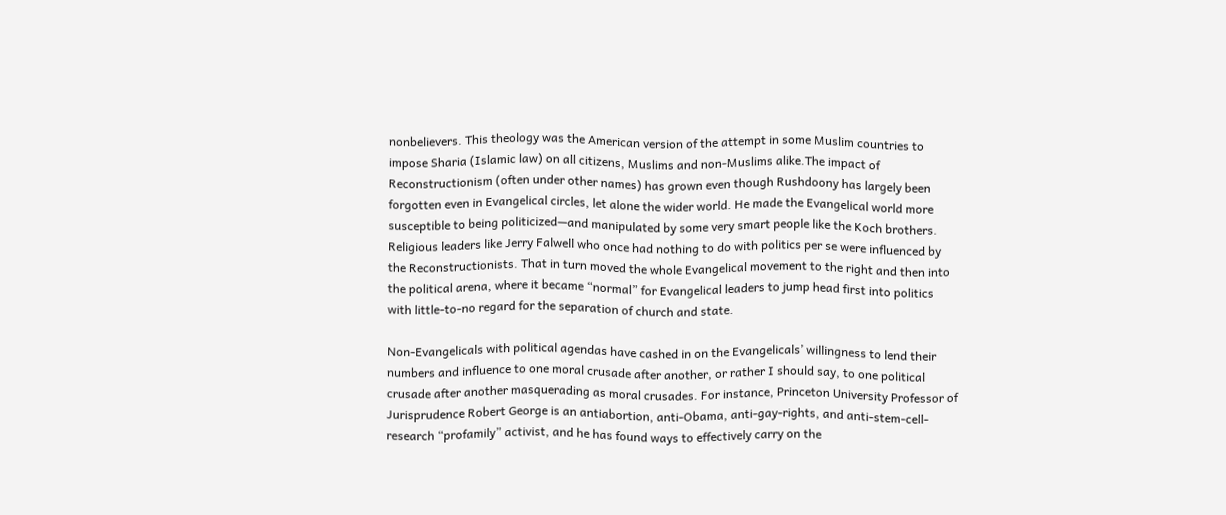nonbelievers. This theology was the American version of the attempt in some Muslim countries to impose Sharia (Islamic law) on all citizens, Muslims and non-Muslims alike.The impact of Reconstructionism (often under other names) has grown even though Rushdoony has largely been forgotten even in Evangelical circles, let alone the wider world. He made the Evangelical world more susceptible to being politicized—and manipulated by some very smart people like the Koch brothers. Religious leaders like Jerry Falwell who once had nothing to do with politics per se were influenced by the Reconstructionists. That in turn moved the whole Evangelical movement to the right and then into the political arena, where it became “normal” for Evangelical leaders to jump head first into politics with little-to-no regard for the separation of church and state.

Non-Evangelicals with political agendas have cashed in on the Evangelicals’ willingness to lend their numbers and influence to one moral crusade after another, or rather I should say, to one political crusade after another masquerading as moral crusades. For instance, Princeton University Professor of Jurisprudence Robert George is an antiabortion, anti-Obama, anti-gay-rights, and anti-stem-cell-research “profamily” activist, and he has found ways to effectively carry on the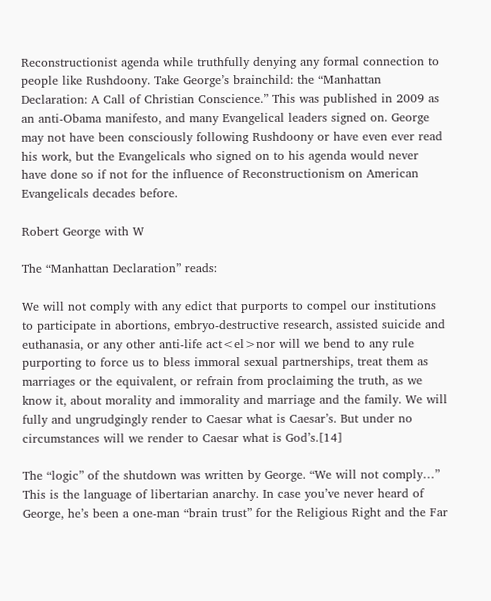Reconstructionist agenda while truthfully denying any formal connection to people like Rushdoony. Take George’s brainchild: the “Manhattan Declaration: A Call of Christian Conscience.” This was published in 2009 as an anti-Obama manifesto, and many Evangelical leaders signed on. George may not have been consciously following Rushdoony or have even ever read his work, but the Evangelicals who signed on to his agenda would never have done so if not for the influence of Reconstructionism on American Evangelicals decades before.

Robert George with W

The “Manhattan Declaration” reads:

We will not comply with any edict that purports to compel our institutions to participate in abortions, embryo-destructive research, assisted suicide and euthanasia, or any other anti-life act<el>nor will we bend to any rule purporting to force us to bless immoral sexual partnerships, treat them as marriages or the equivalent, or refrain from proclaiming the truth, as we know it, about morality and immorality and marriage and the family. We will fully and ungrudgingly render to Caesar what is Caesar’s. But under no circumstances will we render to Caesar what is God’s.[14]

The “logic” of the shutdown was written by George. “We will not comply…” This is the language of libertarian anarchy. In case you’ve never heard of George, he’s been a one-man “brain trust” for the Religious Right and the Far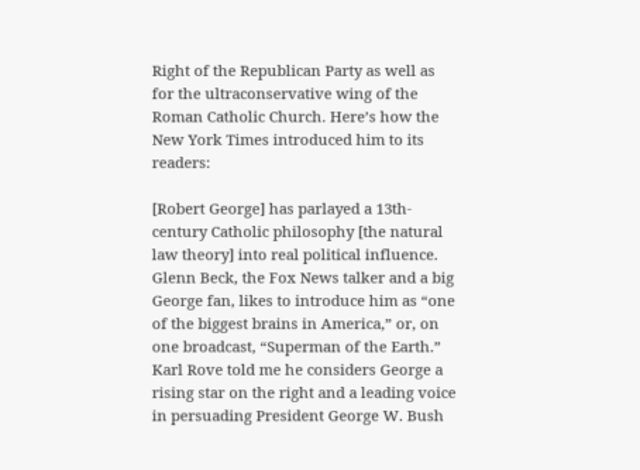Right of the Republican Party as well as for the ultraconservative wing of the Roman Catholic Church. Here’s how the New York Times introduced him to its readers:

[Robert George] has parlayed a 13th-century Catholic philosophy [the natural law theory] into real political influence. Glenn Beck, the Fox News talker and a big George fan, likes to introduce him as “one of the biggest brains in America,” or, on one broadcast, “Superman of the Earth.” Karl Rove told me he considers George a rising star on the right and a leading voice in persuading President George W. Bush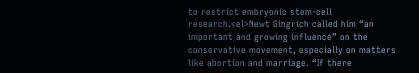to restrict embryonic stem-cell research.<el>Newt Gingrich called him “an important and growing influence” on the conservative movement, especially on matters like abortion and marriage. “If there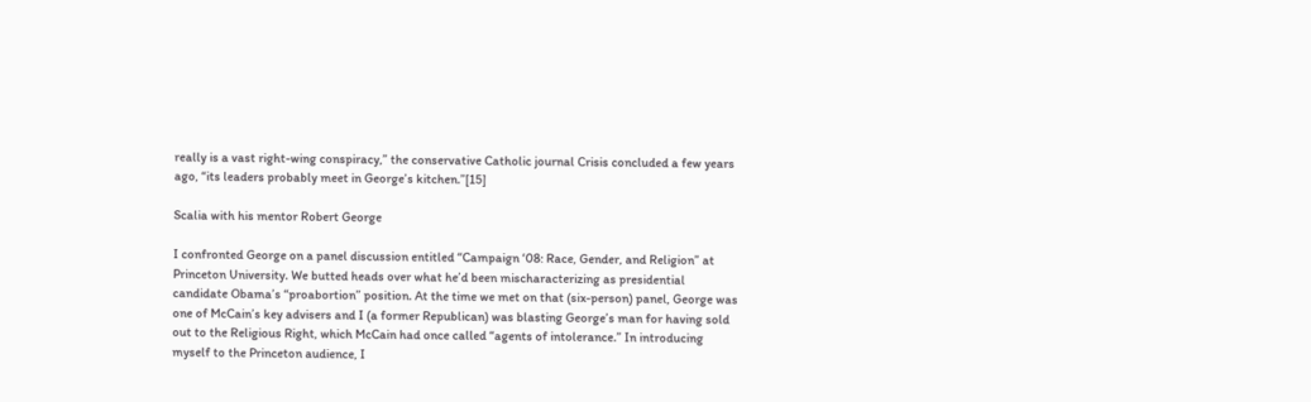really is a vast right-wing conspiracy,” the conservative Catholic journal Crisis concluded a few years ago, “its leaders probably meet in George’s kitchen.”[15]

Scalia with his mentor Robert George

I confronted George on a panel discussion entitled “Campaign ‘08: Race, Gender, and Religion” at Princeton University. We butted heads over what he’d been mischaracterizing as presidential candidate Obama’s “proabortion” position. At the time we met on that (six-person) panel, George was one of McCain’s key advisers and I (a former Republican) was blasting George’s man for having sold out to the Religious Right, which McCain had once called “agents of intolerance.” In introducing myself to the Princeton audience, I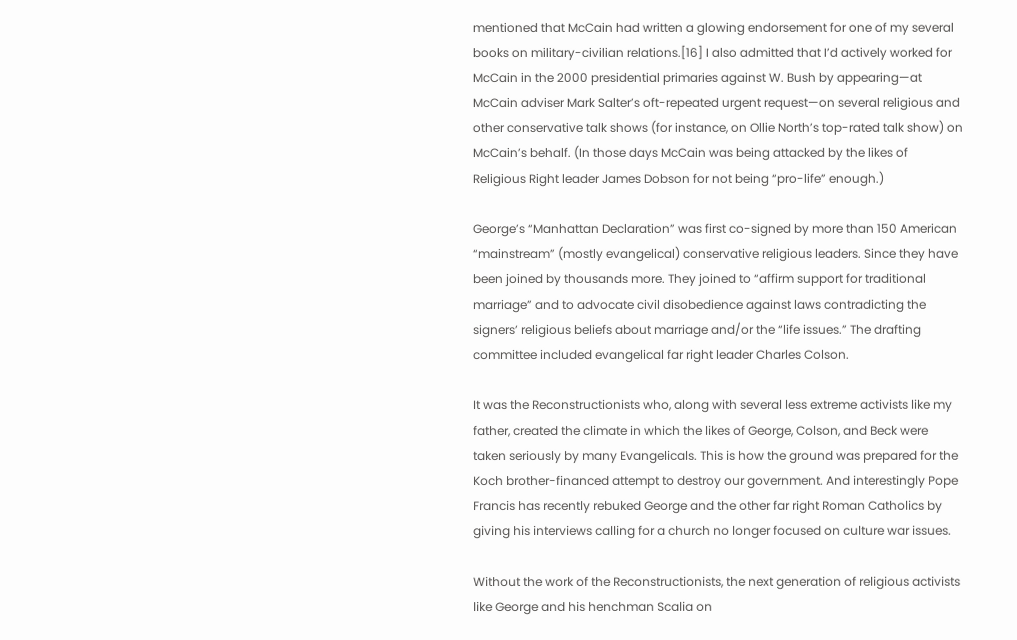mentioned that McCain had written a glowing endorsement for one of my several books on military-civilian relations.[16] I also admitted that I’d actively worked for McCain in the 2000 presidential primaries against W. Bush by appearing—at McCain adviser Mark Salter’s oft-repeated urgent request—on several religious and other conservative talk shows (for instance, on Ollie North’s top-rated talk show) on McCain’s behalf. (In those days McCain was being attacked by the likes of Religious Right leader James Dobson for not being “pro-life” enough.)

George’s “Manhattan Declaration” was first co-signed by more than 150 American “mainstream” (mostly evangelical) conservative religious leaders. Since they have been joined by thousands more. They joined to “affirm support for traditional marriage” and to advocate civil disobedience against laws contradicting the signers’ religious beliefs about marriage and/or the “life issues.” The drafting committee included evangelical far right leader Charles Colson.

It was the Reconstructionists who, along with several less extreme activists like my father, created the climate in which the likes of George, Colson, and Beck were taken seriously by many Evangelicals. This is how the ground was prepared for the Koch brother-financed attempt to destroy our government. And interestingly Pope Francis has recently rebuked George and the other far right Roman Catholics by giving his interviews calling for a church no longer focused on culture war issues.

Without the work of the Reconstructionists, the next generation of religious activists like George and his henchman Scalia on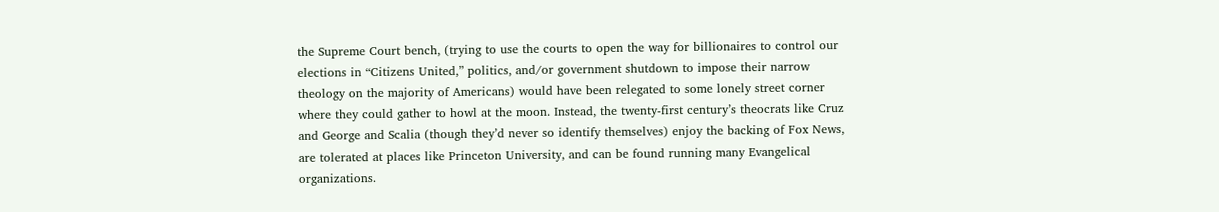the Supreme Court bench, (trying to use the courts to open the way for billionaires to control our elections in “Citizens United,” politics, and/or government shutdown to impose their narrow theology on the majority of Americans) would have been relegated to some lonely street corner where they could gather to howl at the moon. Instead, the twenty-first century’s theocrats like Cruz and George and Scalia (though they’d never so identify themselves) enjoy the backing of Fox News, are tolerated at places like Princeton University, and can be found running many Evangelical organizations.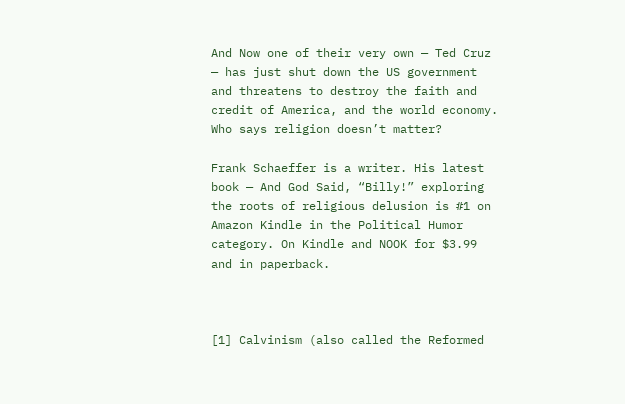And Now one of their very own — Ted Cruz — has just shut down the US government and threatens to destroy the faith and credit of America, and the world economy. Who says religion doesn’t matter?

Frank Schaeffer is a writer. His latest book — And God Said, “Billy!” exploring the roots of religious delusion is #1 on Amazon Kindle in the Political Humor category. On Kindle and NOOK for $3.99 and in paperback.



[1] Calvinism (also called the Reformed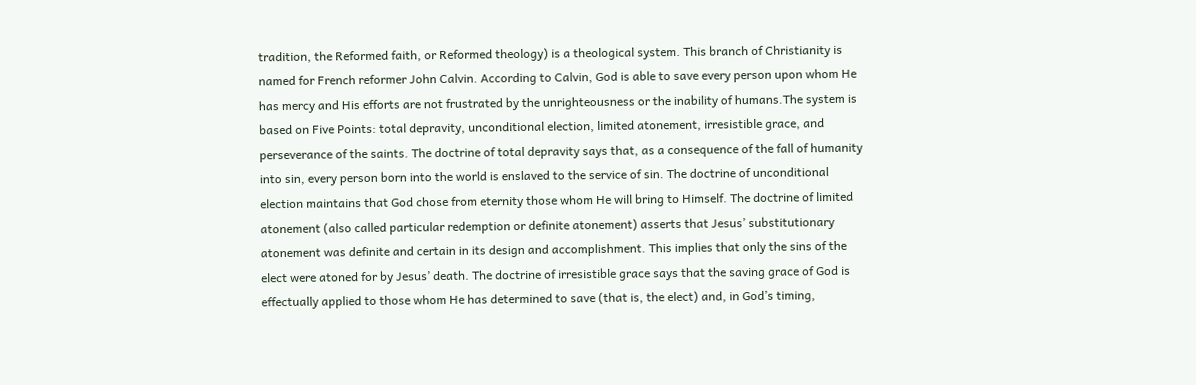tradition, the Reformed faith, or Reformed theology) is a theological system. This branch of Christianity is named for French reformer John Calvin. According to Calvin, God is able to save every person upon whom He has mercy and His efforts are not frustrated by the unrighteousness or the inability of humans.The system is based on Five Points: total depravity, unconditional election, limited atonement, irresistible grace, and perseverance of the saints. The doctrine of total depravity says that, as a consequence of the fall of humanity into sin, every person born into the world is enslaved to the service of sin. The doctrine of unconditional election maintains that God chose from eternity those whom He will bring to Himself. The doctrine of limited atonement (also called particular redemption or definite atonement) asserts that Jesus’ substitutionary atonement was definite and certain in its design and accomplishment. This implies that only the sins of the elect were atoned for by Jesus’ death. The doctrine of irresistible grace says that the saving grace of God is effectually applied to those whom He has determined to save (that is, the elect) and, in God’s timing,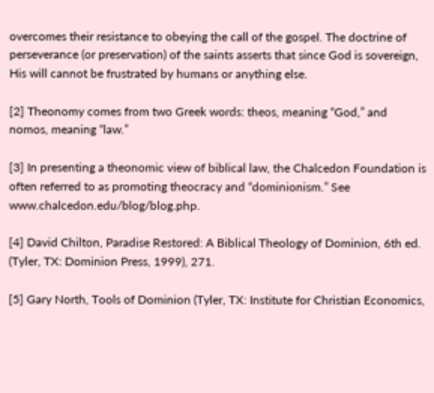overcomes their resistance to obeying the call of the gospel. The doctrine of perseverance (or preservation) of the saints asserts that since God is sovereign, His will cannot be frustrated by humans or anything else.

[2] Theonomy comes from two Greek words: theos, meaning “God,” and nomos, meaning “law.”

[3] In presenting a theonomic view of biblical law, the Chalcedon Foundation is often referred to as promoting theocracy and “dominionism.” See www.chalcedon.edu/blog/blog.php.

[4] David Chilton, Paradise Restored: A Biblical Theology of Dominion, 6th ed. (Tyler, TX: Dominion Press, 1999), 271.

[5] Gary North, Tools of Dominion (Tyler, TX: Institute for Christian Economics,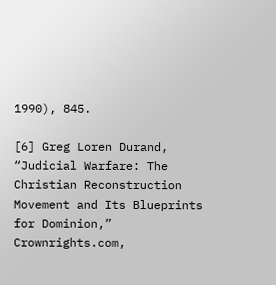1990), 845.

[6] Greg Loren Durand, “Judicial Warfare: The Christian Reconstruction Movement and Its Blueprints for Dominion,” Crownrights.com,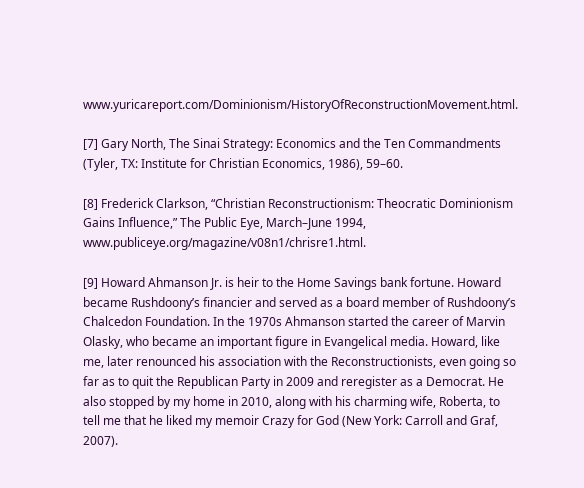www.yuricareport.com/Dominionism/HistoryOfReconstructionMovement.html.

[7] Gary North, The Sinai Strategy: Economics and the Ten Commandments (Tyler, TX: Institute for Christian Economics, 1986), 59–60.

[8] Frederick Clarkson, “Christian Reconstructionism: Theocratic Dominionism Gains Influence,” The Public Eye, March–June 1994, www.publiceye.org/magazine/v08n1/chrisre1.html.

[9] Howard Ahmanson Jr. is heir to the Home Savings bank fortune. Howard became Rushdoony’s financier and served as a board member of Rushdoony’s Chalcedon Foundation. In the 1970s Ahmanson started the career of Marvin Olasky, who became an important figure in Evangelical media. Howard, like me, later renounced his association with the Reconstructionists, even going so far as to quit the Republican Party in 2009 and reregister as a Democrat. He also stopped by my home in 2010, along with his charming wife, Roberta, to tell me that he liked my memoir Crazy for God (New York: Carroll and Graf, 2007).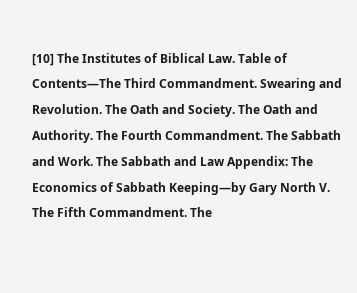[10] The Institutes of Biblical Law. Table of Contents—The Third Commandment. Swearing and Revolution. The Oath and Society. The Oath and Authority. The Fourth Commandment. The Sabbath and Work. The Sabbath and Law Appendix: The Economics of Sabbath Keeping—by Gary North V. The Fifth Commandment. The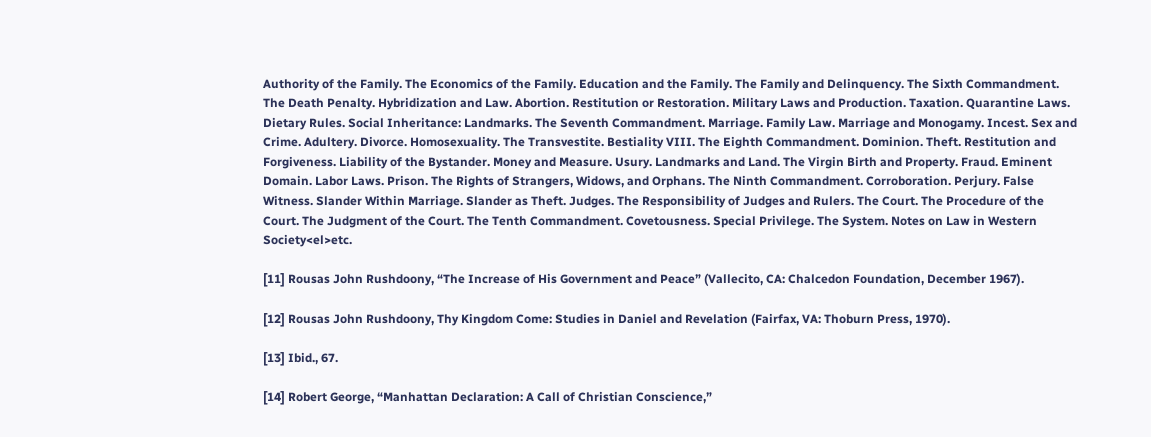Authority of the Family. The Economics of the Family. Education and the Family. The Family and Delinquency. The Sixth Commandment. The Death Penalty. Hybridization and Law. Abortion. Restitution or Restoration. Military Laws and Production. Taxation. Quarantine Laws. Dietary Rules. Social Inheritance: Landmarks. The Seventh Commandment. Marriage. Family Law. Marriage and Monogamy. Incest. Sex and Crime. Adultery. Divorce. Homosexuality. The Transvestite. Bestiality VIII. The Eighth Commandment. Dominion. Theft. Restitution and Forgiveness. Liability of the Bystander. Money and Measure. Usury. Landmarks and Land. The Virgin Birth and Property. Fraud. Eminent Domain. Labor Laws. Prison. The Rights of Strangers, Widows, and Orphans. The Ninth Commandment. Corroboration. Perjury. False Witness. Slander Within Marriage. Slander as Theft. Judges. The Responsibility of Judges and Rulers. The Court. The Procedure of the Court. The Judgment of the Court. The Tenth Commandment. Covetousness. Special Privilege. The System. Notes on Law in Western Society<el>etc.

[11] Rousas John Rushdoony, “The Increase of His Government and Peace” (Vallecito, CA: Chalcedon Foundation, December 1967).

[12] Rousas John Rushdoony, Thy Kingdom Come: Studies in Daniel and Revelation (Fairfax, VA: Thoburn Press, 1970).

[13] Ibid., 67.

[14] Robert George, “Manhattan Declaration: A Call of Christian Conscience,”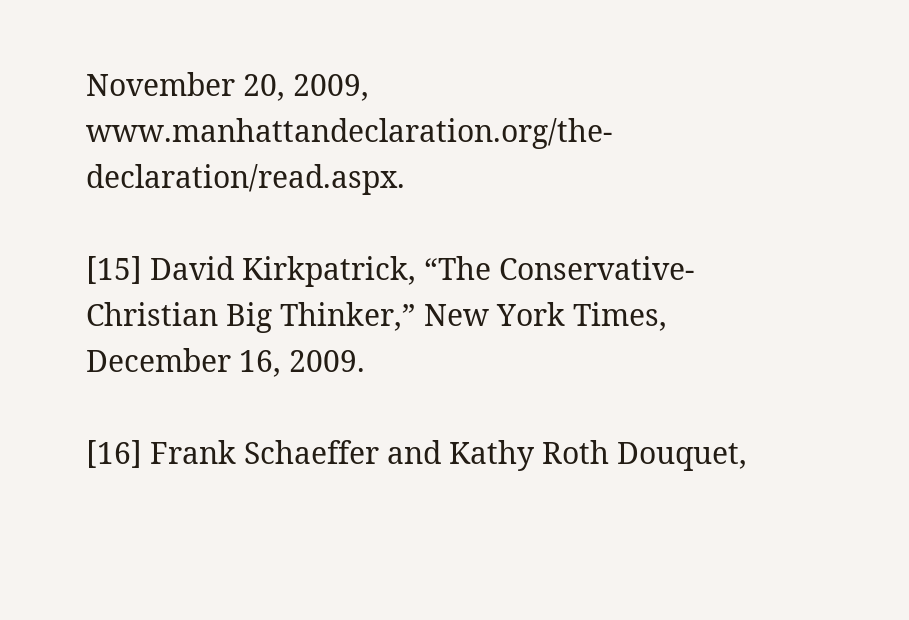November 20, 2009, www.manhattandeclaration.org/the-declaration/read.aspx.

[15] David Kirkpatrick, “The Conservative-Christian Big Thinker,” New York Times, December 16, 2009.

[16] Frank Schaeffer and Kathy Roth Douquet,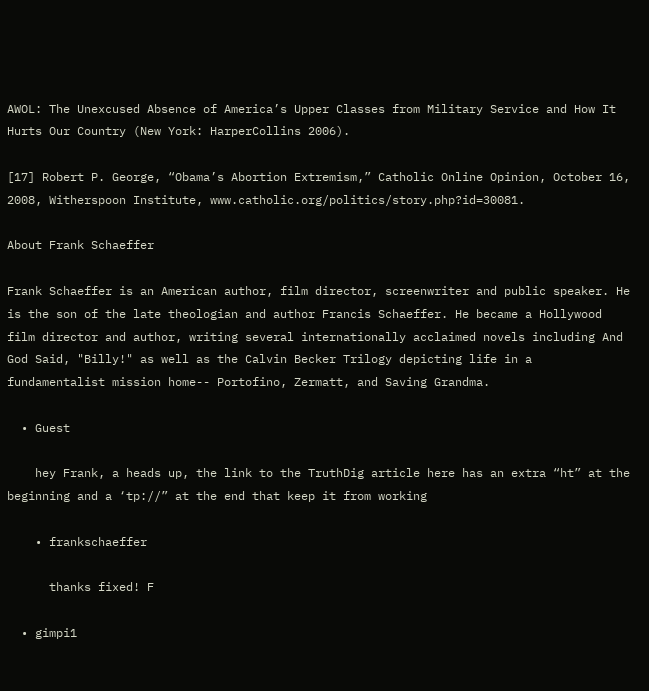AWOL: The Unexcused Absence of America’s Upper Classes from Military Service and How It Hurts Our Country (New York: HarperCollins 2006).

[17] Robert P. George, “Obama’s Abortion Extremism,” Catholic Online Opinion, October 16, 2008, Witherspoon Institute, www.catholic.org/politics/story.php?id=30081.

About Frank Schaeffer

Frank Schaeffer is an American author, film director, screenwriter and public speaker. He is the son of the late theologian and author Francis Schaeffer. He became a Hollywood film director and author, writing several internationally acclaimed novels including And God Said, "Billy!" as well as the Calvin Becker Trilogy depicting life in a fundamentalist mission home-- Portofino, Zermatt, and Saving Grandma.

  • Guest

    hey Frank, a heads up, the link to the TruthDig article here has an extra “ht” at the beginning and a ‘tp://” at the end that keep it from working

    • frankschaeffer

      thanks fixed! F

  • gimpi1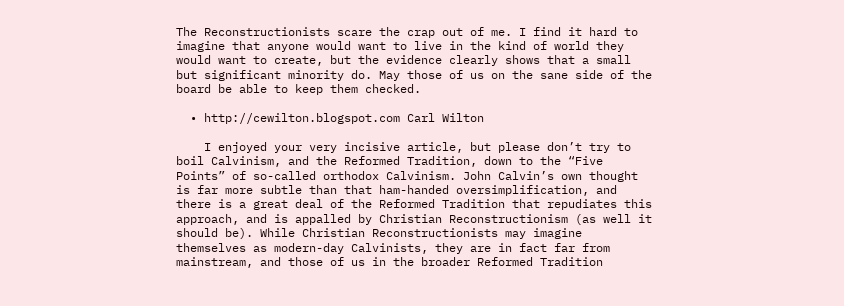The Reconstructionists scare the crap out of me. I find it hard to imagine that anyone would want to live in the kind of world they would want to create, but the evidence clearly shows that a small but significant minority do. May those of us on the sane side of the board be able to keep them checked.

  • http://cewilton.blogspot.com Carl Wilton

    I enjoyed your very incisive article, but please don’t try to boil Calvinism, and the Reformed Tradition, down to the “Five Points” of so-called orthodox Calvinism. John Calvin’s own thought is far more subtle than that ham-handed oversimplification, and there is a great deal of the Reformed Tradition that repudiates this approach, and is appalled by Christian Reconstructionism (as well it should be). While Christian Reconstructionists may imagine themselves as modern-day Calvinists, they are in fact far from mainstream, and those of us in the broader Reformed Tradition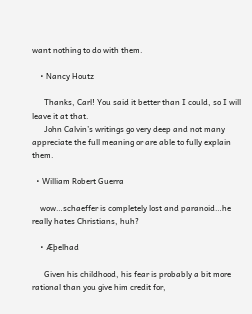want nothing to do with them.

    • Nancy Houtz

      Thanks, Carl! You said it better than I could, so I will leave it at that.
      John Calvin’s writings go very deep and not many appreciate the full meaning or are able to fully explain them.

  • William Robert Guerra

    wow…schaeffer is completely lost and paranoid…he really hates Christians, huh?

    • Æþelhad

      Given his childhood, his fear is probably a bit more rational than you give him credit for,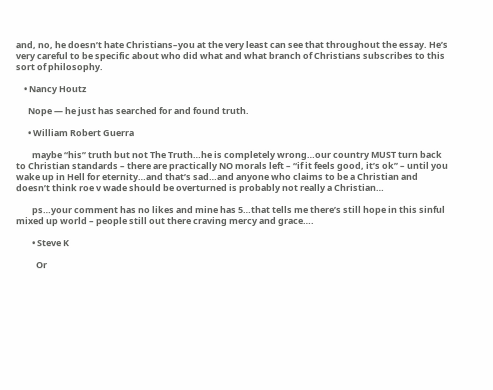and, no, he doesn’t hate Christians–you at the very least can see that throughout the essay. He’s very careful to be specific about who did what and what branch of Christians subscribes to this sort of philosophy.

    • Nancy Houtz

      Nope — he just has searched for and found truth.

      • William Robert Guerra

        maybe “his” truth but not The Truth…he is completely wrong…our country MUST turn back to Christian standards – there are practically NO morals left – “if it feels good, it’s ok” – until you wake up in Hell for eternity…and that’s sad…and anyone who claims to be a Christian and doesn’t think roe v wade should be overturned is probably not really a Christian…

        ps…your comment has no likes and mine has 5…that tells me there’s still hope in this sinful mixed up world – people still out there craving mercy and grace….

        • Steve K

          Or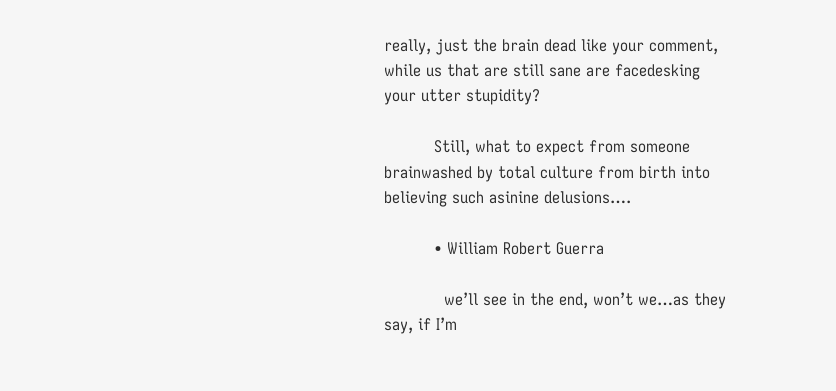really, just the brain dead like your comment, while us that are still sane are facedesking your utter stupidity?

          Still, what to expect from someone brainwashed by total culture from birth into believing such asinine delusions….

          • William Robert Guerra

            we’ll see in the end, won’t we…as they say, if I’m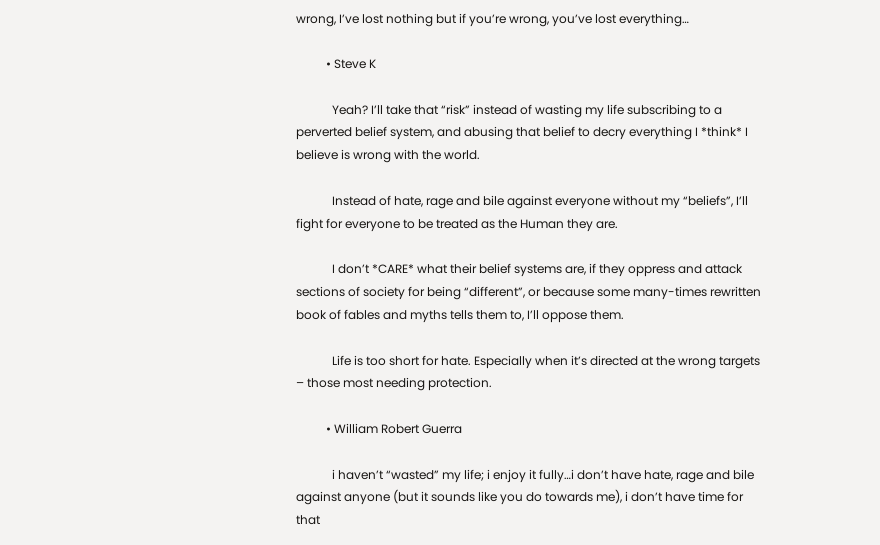wrong, I’ve lost nothing but if you’re wrong, you’ve lost everything…

          • Steve K

            Yeah? I’ll take that “risk” instead of wasting my life subscribing to a perverted belief system, and abusing that belief to decry everything I *think* I believe is wrong with the world.

            Instead of hate, rage and bile against everyone without my “beliefs”, I’ll fight for everyone to be treated as the Human they are.

            I don’t *CARE* what their belief systems are, if they oppress and attack sections of society for being “different”, or because some many-times rewritten book of fables and myths tells them to, I’ll oppose them.

            Life is too short for hate. Especially when it’s directed at the wrong targets – those most needing protection.

          • William Robert Guerra

            i haven’t “wasted” my life; i enjoy it fully…i don’t have hate, rage and bile against anyone (but it sounds like you do towards me), i don’t have time for that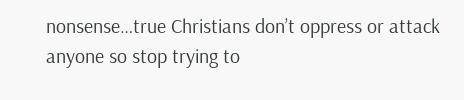nonsense…true Christians don’t oppress or attack anyone so stop trying to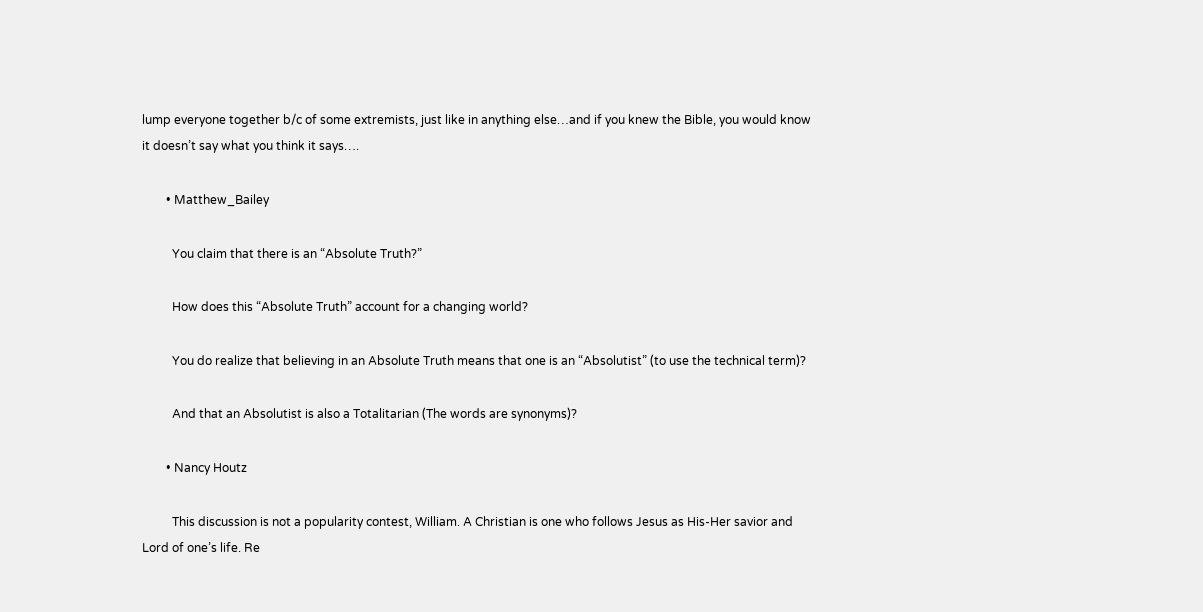lump everyone together b/c of some extremists, just like in anything else…and if you knew the Bible, you would know it doesn’t say what you think it says….

        • Matthew_Bailey

          You claim that there is an “Absolute Truth?”

          How does this “Absolute Truth” account for a changing world?

          You do realize that believing in an Absolute Truth means that one is an “Absolutist” (to use the technical term)?

          And that an Absolutist is also a Totalitarian (The words are synonyms)?

        • Nancy Houtz

          This discussion is not a popularity contest, William. A Christian is one who follows Jesus as His-Her savior and Lord of one’s life. Re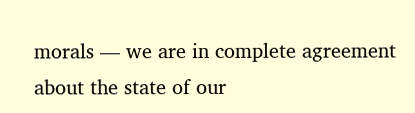morals — we are in complete agreement about the state of our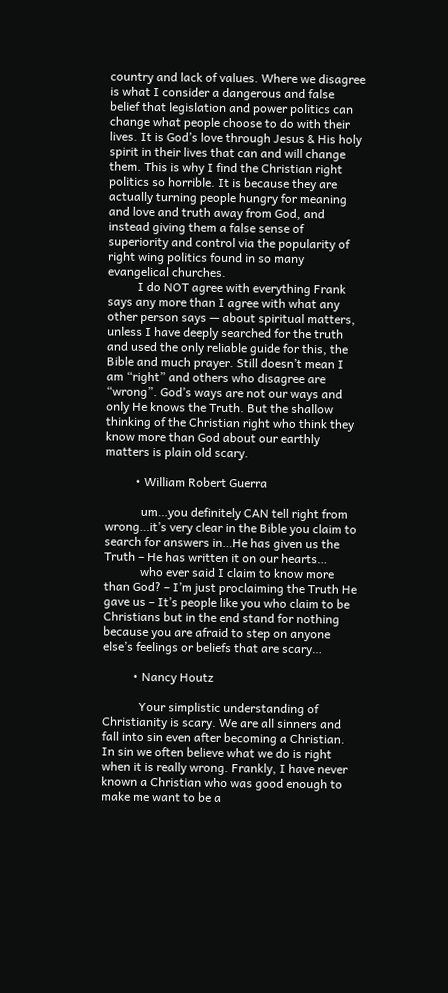country and lack of values. Where we disagree is what I consider a dangerous and false belief that legislation and power politics can change what people choose to do with their lives. It is God’s love through Jesus & His holy spirit in their lives that can and will change them. This is why I find the Christian right politics so horrible. It is because they are actually turning people hungry for meaning and love and truth away from God, and instead giving them a false sense of superiority and control via the popularity of right wing politics found in so many evangelical churches.
          I do NOT agree with everything Frank says any more than I agree with what any other person says — about spiritual matters, unless I have deeply searched for the truth and used the only reliable guide for this, the Bible and much prayer. Still doesn’t mean I am “right” and others who disagree are “wrong”. God’s ways are not our ways and only He knows the Truth. But the shallow thinking of the Christian right who think they know more than God about our earthly matters is plain old scary.

          • William Robert Guerra

            um…you definitely CAN tell right from wrong…it’s very clear in the Bible you claim to search for answers in…He has given us the Truth – He has written it on our hearts…
            who ever said I claim to know more than God? – I’m just proclaiming the Truth He gave us – It’s people like you who claim to be Christians but in the end stand for nothing because you are afraid to step on anyone else’s feelings or beliefs that are scary…

          • Nancy Houtz

            Your simplistic understanding of Christianity is scary. We are all sinners and fall into sin even after becoming a Christian. In sin we often believe what we do is right when it is really wrong. Frankly, I have never known a Christian who was good enough to make me want to be a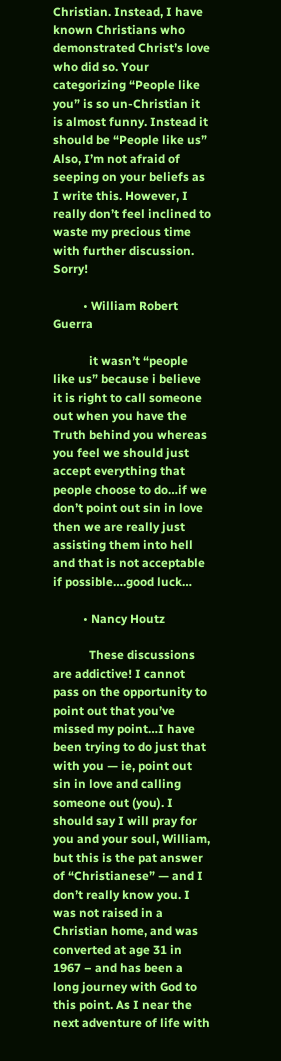Christian. Instead, I have known Christians who demonstrated Christ’s love who did so. Your categorizing “People like you” is so un-Christian it is almost funny. Instead it should be “People like us” Also, I’m not afraid of seeping on your beliefs as I write this. However, I really don’t feel inclined to waste my precious time with further discussion. Sorry!

          • William Robert Guerra

            it wasn’t “people like us” because i believe it is right to call someone out when you have the Truth behind you whereas you feel we should just accept everything that people choose to do…if we don’t point out sin in love then we are really just assisting them into hell and that is not acceptable if possible….good luck…

          • Nancy Houtz

            These discussions are addictive! I cannot pass on the opportunity to point out that you’ve missed my point…I have been trying to do just that with you — ie, point out sin in love and calling someone out (you). I should say I will pray for you and your soul, William, but this is the pat answer of “Christianese” — and I don’t really know you. I was not raised in a Christian home, and was converted at age 31 in 1967 – and has been a long journey with God to this point. As I near the next adventure of life with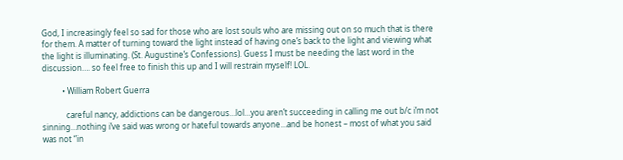God, I increasingly feel so sad for those who are lost souls who are missing out on so much that is there for them. A matter of turning toward the light instead of having one’s back to the light and viewing what the light is illuminating. (St. Augustine’s Confessions). Guess I must be needing the last word in the discussion…. so feel free to finish this up and I will restrain myself! LOL.

          • William Robert Guerra

            careful nancy, addictions can be dangerous…lol…you aren’t succeeding in calling me out b/c i’m not sinning…nothing i’ve said was wrong or hateful towards anyone…and be honest – most of what you said was not “in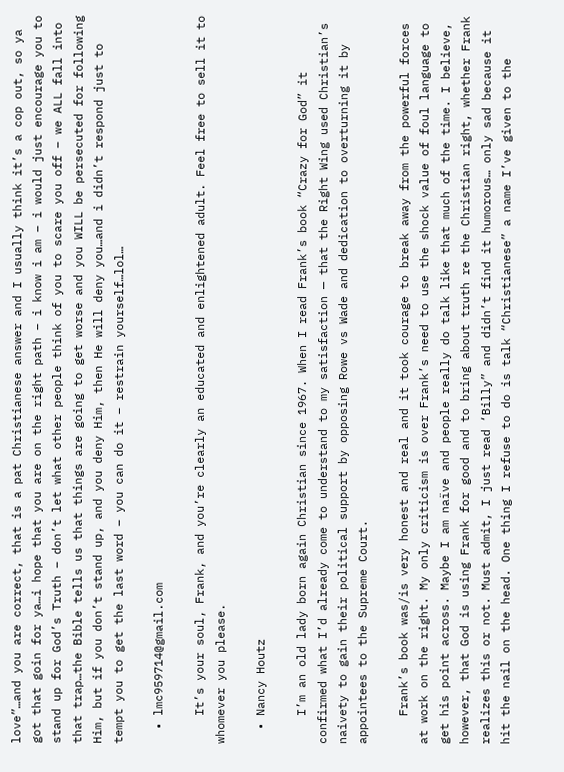love”…and you are correct, that is a pat Christianese answer and I usually think it’s a cop out, so ya got that goin for ya…i hope that you are on the right path – i know i am – i would just encourage you to stand up for God’s Truth – don’t let what other people think of you to scare you off – we ALL fall into that trap…the Bible tells us that things are going to get worse and you WILL be persecuted for following Him, but if you don’t stand up, and you deny Him, then He will deny you…and i didn’t respond just to tempt you to get the last word – you can do it – restrain yourself…lol…

  • lmc959714@gmail.com

    It’s your soul, Frank, and you’re clearly an educated and enlightened adult. Feel free to sell it to whomever you please.

  • Nancy Houtz

    I’m an old lady born again Christian since 1967. When I read Frank’s book “Crazy for God” it confirmed what I’d already come to understand to my satisfaction — that the Right Wing used Christian’s naivety to gain their political support by opposing Rowe vs Wade and dedication to overturning it by appointees to the Supreme Court.

    Frank’s book was/is very honest and real and it took courage to break away from the powerful forces at work on the right. My only criticism is over Frank’s need to use the shock value of foul language to get his point across. Maybe I am naïve and people really do talk like that much of the time. I believe, however, that God is using Frank for good and to bring about truth re the Christian right, whether Frank realizes this or not. Must admit, I just read ‘Billy” and didn’t find it humorous… only sad because it hit the nail on the head. One thing I refuse to do is talk “Christianese” a name I’ve given to the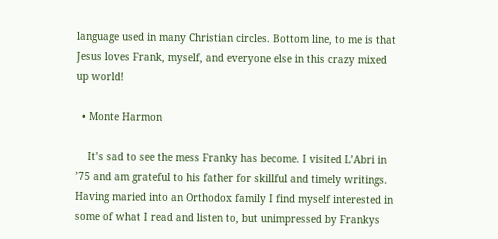language used in many Christian circles. Bottom line, to me is that Jesus loves Frank, myself, and everyone else in this crazy mixed up world!

  • Monte Harmon

    It’s sad to see the mess Franky has become. I visited L’Abri in ’75 and am grateful to his father for skillful and timely writings. Having maried into an Orthodox family I find myself interested in some of what I read and listen to, but unimpressed by Frankys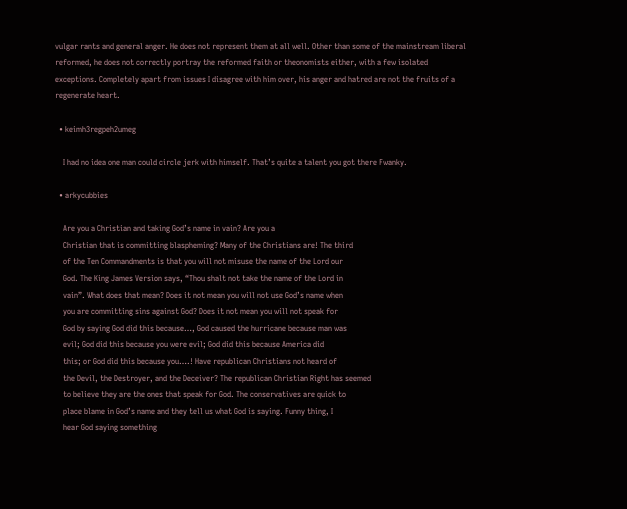vulgar rants and general anger. He does not represent them at all well. Other than some of the mainstream liberal reformed, he does not correctly portray the reformed faith or theonomists either, with a few isolated exceptions. Completely apart from issues I disagree with him over, his anger and hatred are not the fruits of a regenerate heart.

  • keimh3regpeh2umeg

    I had no idea one man could circle jerk with himself. That’s quite a talent you got there Fwanky.

  • arkycubbies

    Are you a Christian and taking God’s name in vain? Are you a
    Christian that is committing blaspheming? Many of the Christians are! The third
    of the Ten Commandments is that you will not misuse the name of the Lord our
    God. The King James Version says, “Thou shalt not take the name of the Lord in
    vain”. What does that mean? Does it not mean you will not use God’s name when
    you are committing sins against God? Does it not mean you will not speak for
    God by saying God did this because…, God caused the hurricane because man was
    evil; God did this because you were evil; God did this because America did
    this; or God did this because you….! Have republican Christians not heard of
    the Devil, the Destroyer, and the Deceiver? The republican Christian Right has seemed
    to believe they are the ones that speak for God. The conservatives are quick to
    place blame in God’s name and they tell us what God is saying. Funny thing, I
    hear God saying something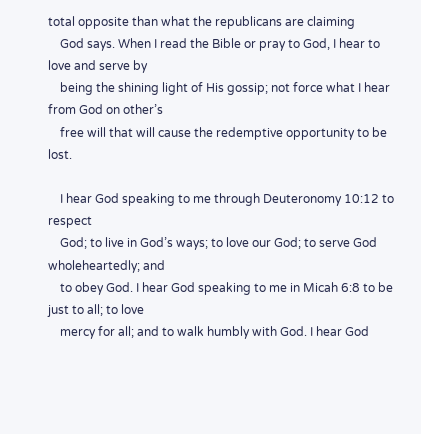total opposite than what the republicans are claiming
    God says. When I read the Bible or pray to God, I hear to love and serve by
    being the shining light of His gossip; not force what I hear from God on other’s
    free will that will cause the redemptive opportunity to be lost.

    I hear God speaking to me through Deuteronomy 10:12 to respect
    God; to live in God’s ways; to love our God; to serve God wholeheartedly; and
    to obey God. I hear God speaking to me in Micah 6:8 to be just to all; to love
    mercy for all; and to walk humbly with God. I hear God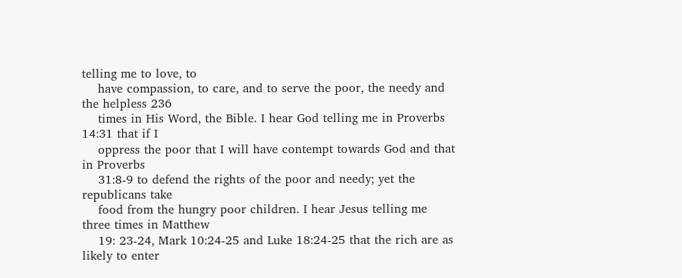telling me to love, to
    have compassion, to care, and to serve the poor, the needy and the helpless 236
    times in His Word, the Bible. I hear God telling me in Proverbs 14:31 that if I
    oppress the poor that I will have contempt towards God and that in Proverbs
    31:8-9 to defend the rights of the poor and needy; yet the republicans take
    food from the hungry poor children. I hear Jesus telling me three times in Matthew
    19: 23-24, Mark 10:24-25 and Luke 18:24-25 that the rich are as likely to enter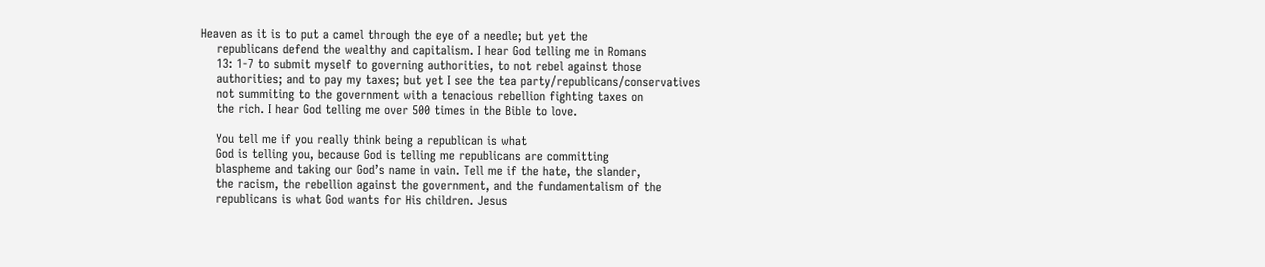Heaven as it is to put a camel through the eye of a needle; but yet the
    republicans defend the wealthy and capitalism. I hear God telling me in Romans
    13: 1-7 to submit myself to governing authorities, to not rebel against those
    authorities; and to pay my taxes; but yet I see the tea party/republicans/conservatives
    not summiting to the government with a tenacious rebellion fighting taxes on
    the rich. I hear God telling me over 500 times in the Bible to love.

    You tell me if you really think being a republican is what
    God is telling you, because God is telling me republicans are committing
    blaspheme and taking our God’s name in vain. Tell me if the hate, the slander,
    the racism, the rebellion against the government, and the fundamentalism of the
    republicans is what God wants for His children. Jesus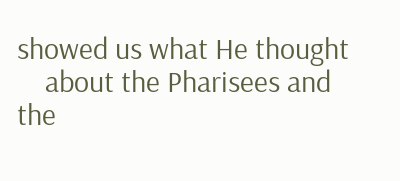showed us what He thought
    about the Pharisees and the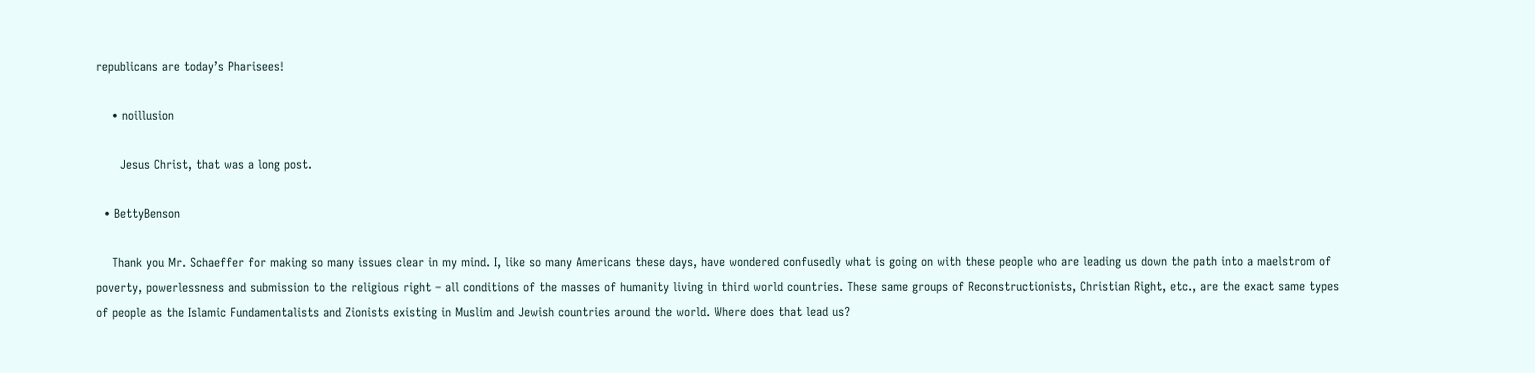republicans are today’s Pharisees!

    • noillusion

      Jesus Christ, that was a long post.

  • BettyBenson

    Thank you Mr. Schaeffer for making so many issues clear in my mind. I, like so many Americans these days, have wondered confusedly what is going on with these people who are leading us down the path into a maelstrom of poverty, powerlessness and submission to the religious right – all conditions of the masses of humanity living in third world countries. These same groups of Reconstructionists, Christian Right, etc., are the exact same types of people as the Islamic Fundamentalists and Zionists existing in Muslim and Jewish countries around the world. Where does that lead us?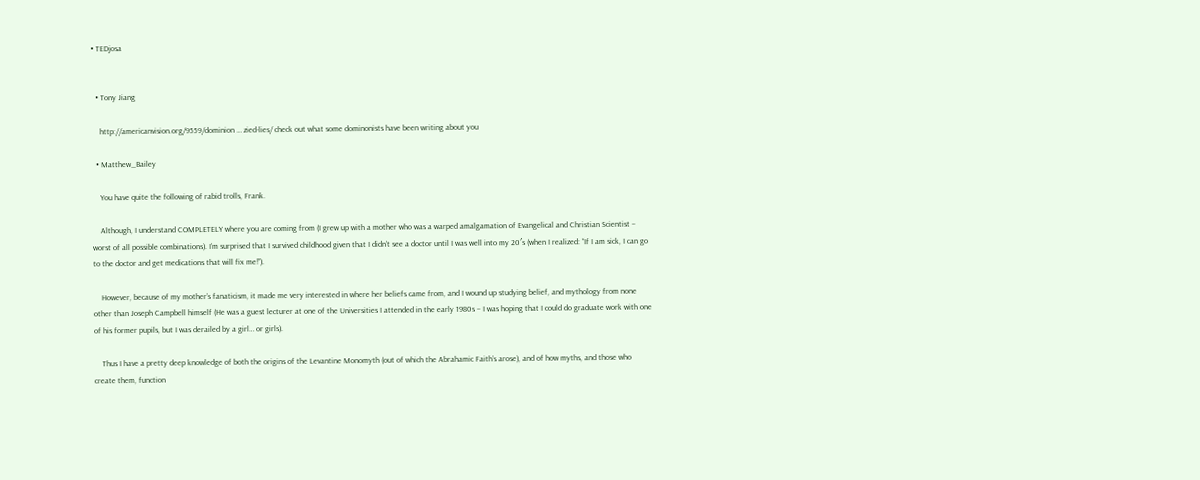• TEDjosa


  • Tony Jiang

    http://americanvision.org/9559/dominion … zied-lies/ check out what some dominonists have been writing about you

  • Matthew_Bailey

    You have quite the following of rabid trolls, Frank.

    Although, I understand COMPLETELY where you are coming from (I grew up with a mother who was a warped amalgamation of Evangelical and Christian Scientist – worst of all possible combinations). I’m surprised that I survived childhood given that I didn’t see a doctor until I was well into my 20′s (when I realized: “If I am sick, I can go to the doctor and get medications that will fix me!”).

    However, because of my mother’s fanaticism, it made me very interested in where her beliefs came from, and I wound up studying belief, and mythology from none other than Joseph Campbell himself (He was a guest lecturer at one of the Universities I attended in the early 1980s – I was hoping that I could do graduate work with one of his former pupils, but I was derailed by a girl… or girls).

    Thus I have a pretty deep knowledge of both the origins of the Levantine Monomyth (out of which the Abrahamic Faith’s arose), and of how myths, and those who create them, function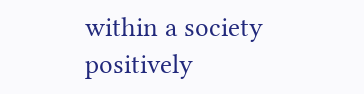within a society positively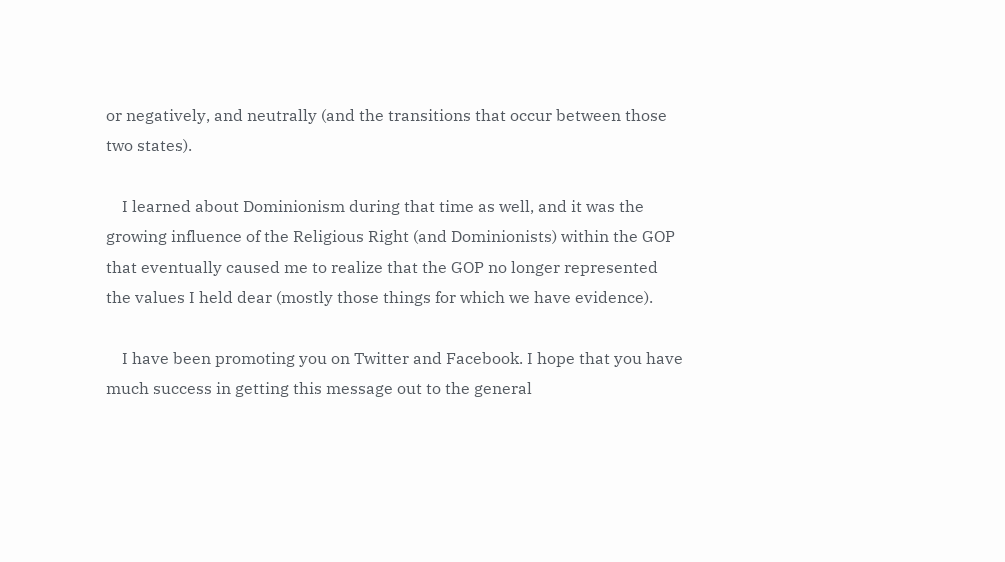or negatively, and neutrally (and the transitions that occur between those two states).

    I learned about Dominionism during that time as well, and it was the growing influence of the Religious Right (and Dominionists) within the GOP that eventually caused me to realize that the GOP no longer represented the values I held dear (mostly those things for which we have evidence).

    I have been promoting you on Twitter and Facebook. I hope that you have much success in getting this message out to the general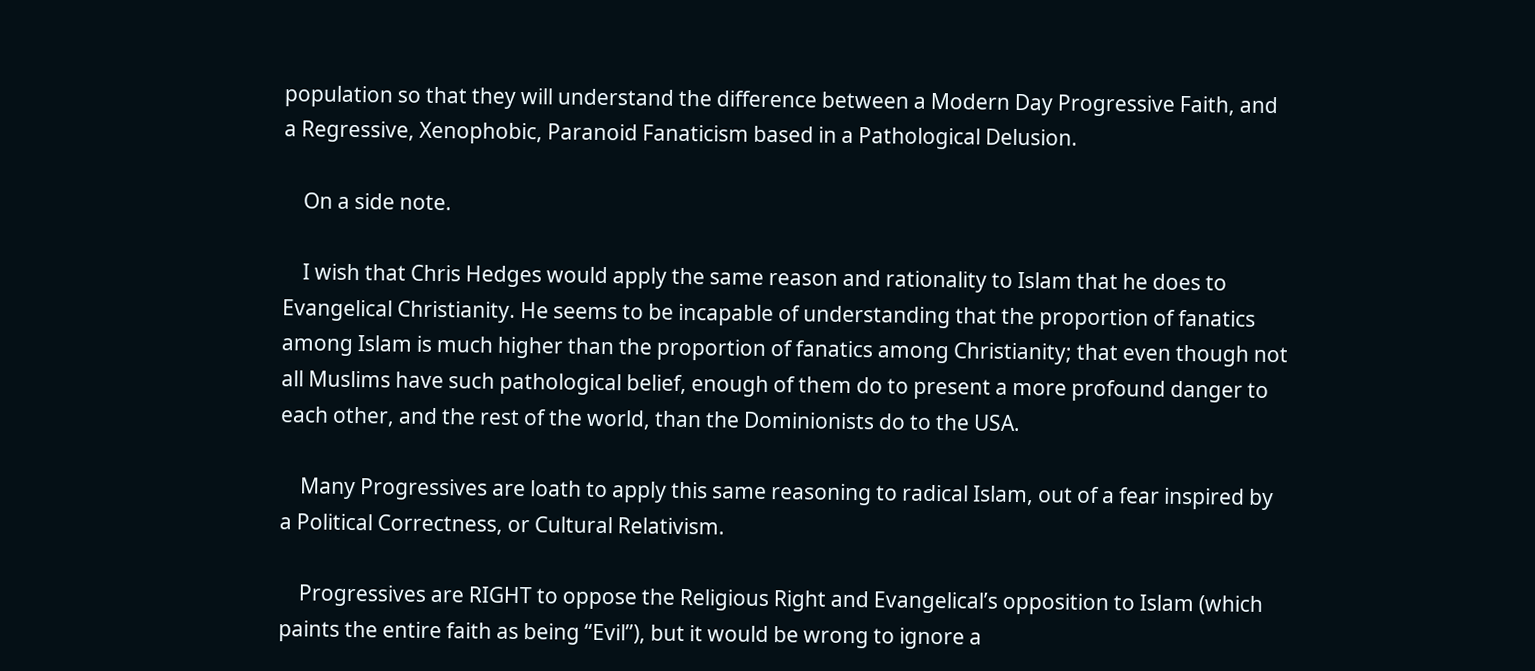population so that they will understand the difference between a Modern Day Progressive Faith, and a Regressive, Xenophobic, Paranoid Fanaticism based in a Pathological Delusion.

    On a side note.

    I wish that Chris Hedges would apply the same reason and rationality to Islam that he does to Evangelical Christianity. He seems to be incapable of understanding that the proportion of fanatics among Islam is much higher than the proportion of fanatics among Christianity; that even though not all Muslims have such pathological belief, enough of them do to present a more profound danger to each other, and the rest of the world, than the Dominionists do to the USA.

    Many Progressives are loath to apply this same reasoning to radical Islam, out of a fear inspired by a Political Correctness, or Cultural Relativism.

    Progressives are RIGHT to oppose the Religious Right and Evangelical’s opposition to Islam (which paints the entire faith as being “Evil”), but it would be wrong to ignore a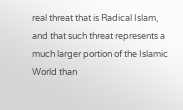real threat that is Radical Islam, and that such threat represents a much larger portion of the Islamic World than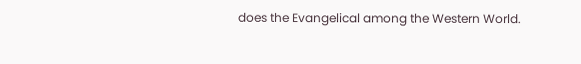does the Evangelical among the Western World.